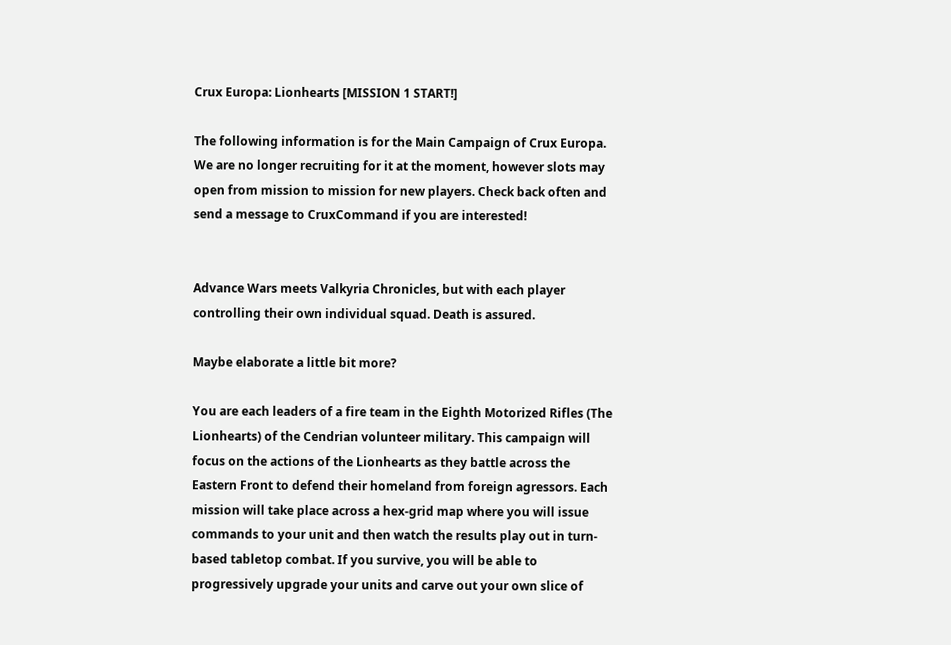Crux Europa: Lionhearts [MISSION 1 START!]

The following information is for the Main Campaign of Crux Europa. We are no longer recruiting for it at the moment, however slots may open from mission to mission for new players. Check back often and send a message to CruxCommand if you are interested!


Advance Wars meets Valkyria Chronicles, but with each player controlling their own individual squad. Death is assured.

Maybe elaborate a little bit more?

You are each leaders of a fire team in the Eighth Motorized Rifles (The Lionhearts) of the Cendrian volunteer military. This campaign will focus on the actions of the Lionhearts as they battle across the Eastern Front to defend their homeland from foreign agressors. Each mission will take place across a hex-grid map where you will issue commands to your unit and then watch the results play out in turn-based tabletop combat. If you survive, you will be able to progressively upgrade your units and carve out your own slice of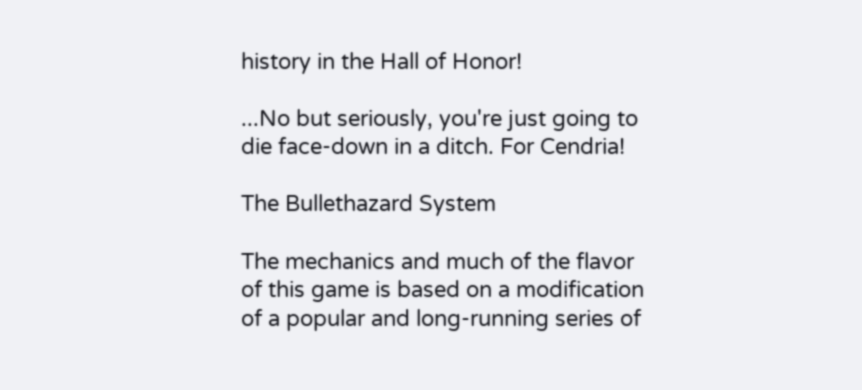history in the Hall of Honor!

...No but seriously, you're just going to die face-down in a ditch. For Cendria!

The Bullethazard System

The mechanics and much of the flavor of this game is based on a modification of a popular and long-running series of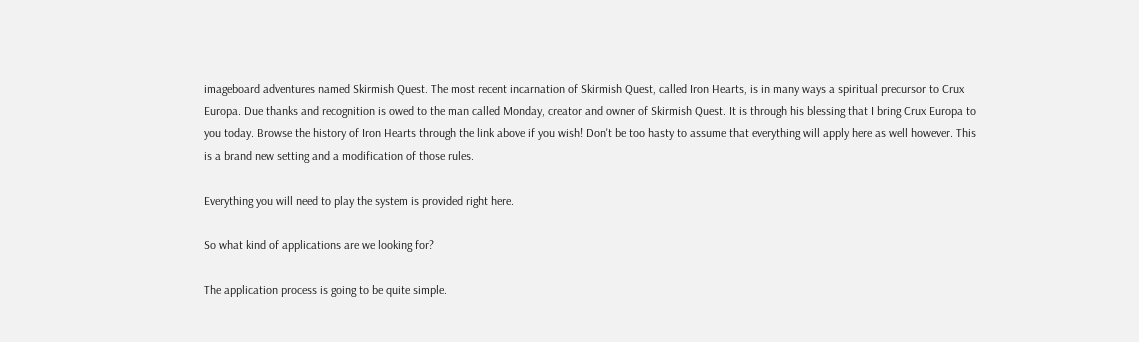imageboard adventures named Skirmish Quest. The most recent incarnation of Skirmish Quest, called Iron Hearts, is in many ways a spiritual precursor to Crux Europa. Due thanks and recognition is owed to the man called Monday, creator and owner of Skirmish Quest. It is through his blessing that I bring Crux Europa to you today. Browse the history of Iron Hearts through the link above if you wish! Don't be too hasty to assume that everything will apply here as well however. This is a brand new setting and a modification of those rules.

Everything you will need to play the system is provided right here.

So what kind of applications are we looking for?

The application process is going to be quite simple.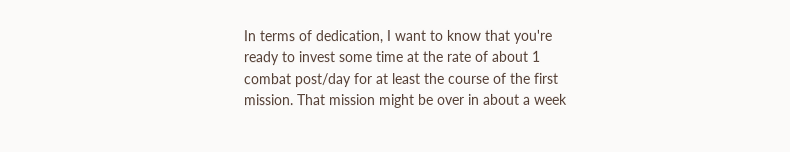In terms of dedication, I want to know that you're ready to invest some time at the rate of about 1 combat post/day for at least the course of the first mission. That mission might be over in about a week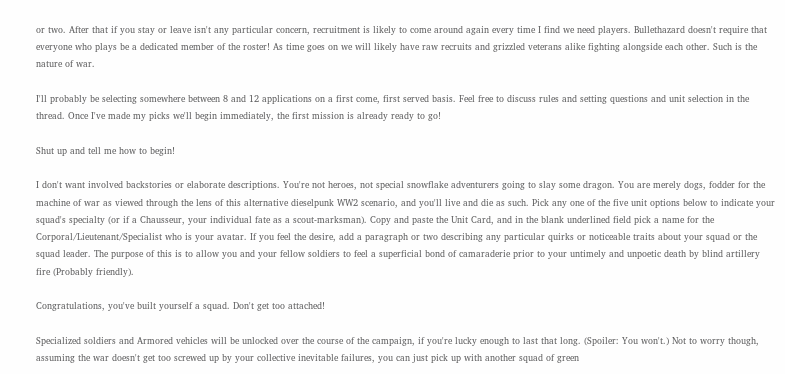or two. After that if you stay or leave isn't any particular concern, recruitment is likely to come around again every time I find we need players. Bullethazard doesn't require that everyone who plays be a dedicated member of the roster! As time goes on we will likely have raw recruits and grizzled veterans alike fighting alongside each other. Such is the nature of war.

I'll probably be selecting somewhere between 8 and 12 applications on a first come, first served basis. Feel free to discuss rules and setting questions and unit selection in the thread. Once I've made my picks we'll begin immediately, the first mission is already ready to go!

Shut up and tell me how to begin!

I don't want involved backstories or elaborate descriptions. You're not heroes, not special snowflake adventurers going to slay some dragon. You are merely dogs, fodder for the machine of war as viewed through the lens of this alternative dieselpunk WW2 scenario, and you'll live and die as such. Pick any one of the five unit options below to indicate your squad's specialty (or if a Chausseur, your individual fate as a scout-marksman). Copy and paste the Unit Card, and in the blank underlined field pick a name for the Corporal/Lieutenant/Specialist who is your avatar. If you feel the desire, add a paragraph or two describing any particular quirks or noticeable traits about your squad or the squad leader. The purpose of this is to allow you and your fellow soldiers to feel a superficial bond of camaraderie prior to your untimely and unpoetic death by blind artillery fire (Probably friendly).

Congratulations, you've built yourself a squad. Don't get too attached!

Specialized soldiers and Armored vehicles will be unlocked over the course of the campaign, if you're lucky enough to last that long. (Spoiler: You won't.) Not to worry though, assuming the war doesn't get too screwed up by your collective inevitable failures, you can just pick up with another squad of green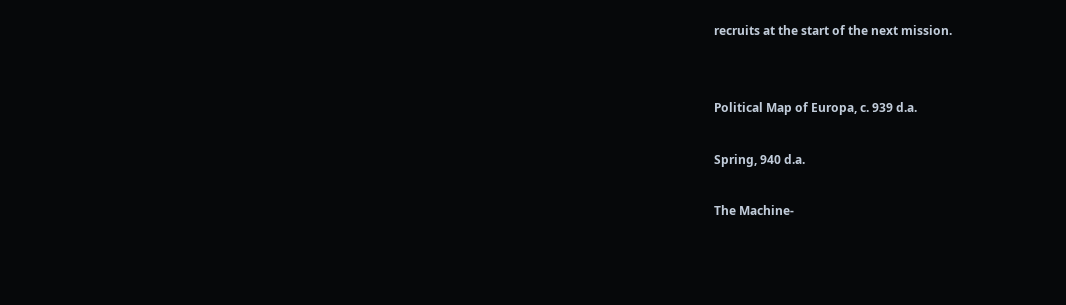recruits at the start of the next mission.


Political Map of Europa, c. 939 d.a.

Spring, 940 d.a.

The Machine-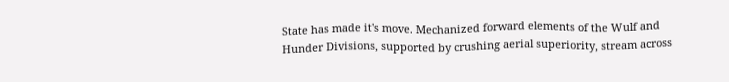State has made it's move. Mechanized forward elements of the Wulf and Hunder Divisions, supported by crushing aerial superiority, stream across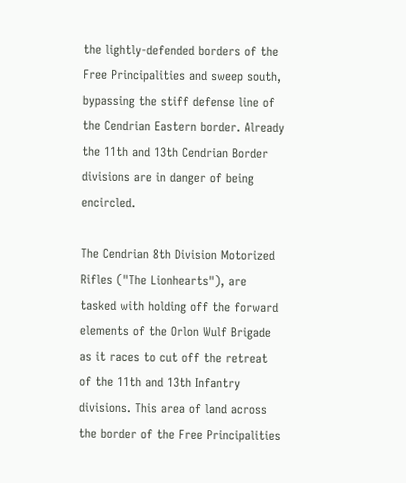the lightly-defended borders of the Free Principalities and sweep south, bypassing the stiff defense line of the Cendrian Eastern border. Already the 11th and 13th Cendrian Border divisions are in danger of being encircled.

The Cendrian 8th Division Motorized Rifles ("The Lionhearts"), are tasked with holding off the forward elements of the Orlon Wulf Brigade as it races to cut off the retreat of the 11th and 13th Infantry divisions. This area of land across the border of the Free Principalities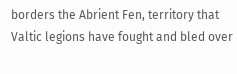borders the Abrient Fen, territory that Valtic legions have fought and bled over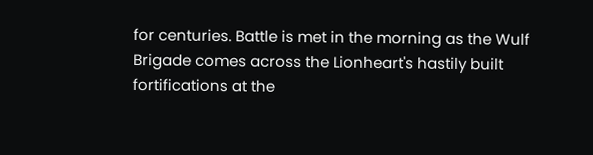for centuries. Battle is met in the morning as the Wulf Brigade comes across the Lionheart's hastily built fortifications at the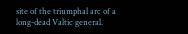site of the triumphal arc of a long-dead Valtic general.